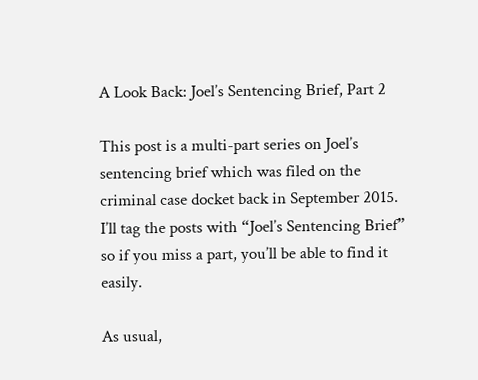A Look Back: Joel’s Sentencing Brief, Part 2

This post is a multi-part series on Joel’s sentencing brief which was filed on the criminal case docket back in September 2015.  I’ll tag the posts with “Joel’s Sentencing Brief” so if you miss a part, you’ll be able to find it easily.

As usual,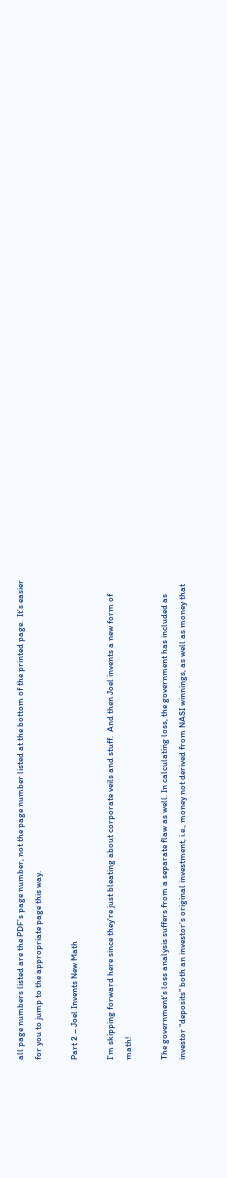all page numbers listed are the PDF’s page number, not the page number listed at the bottom of the printed page.  It’s easier for you to jump to the appropriate page this way.

Part 2 – Joel Invents New Math

I’m skipping forward here since they’re just bleating about corporate veils and stuff.  And then Joel invents a new form of math!

The government’s loss analysis suffers from a separate flaw as well. In calculating loss, the government has included as investor “deposits” both an investor’s original investment, i.e., money not derived from NASI winnings, as well as money that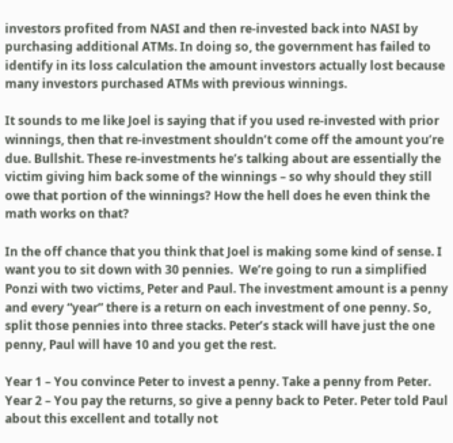investors profited from NASI and then re-invested back into NASI by purchasing additional ATMs. In doing so, the government has failed to identify in its loss calculation the amount investors actually lost because many investors purchased ATMs with previous winnings.

It sounds to me like Joel is saying that if you used re-invested with prior winnings, then that re-investment shouldn’t come off the amount you’re due. Bullshit. These re-investments he’s talking about are essentially the victim giving him back some of the winnings – so why should they still owe that portion of the winnings? How the hell does he even think the math works on that?

In the off chance that you think that Joel is making some kind of sense. I want you to sit down with 30 pennies.  We’re going to run a simplified Ponzi with two victims, Peter and Paul. The investment amount is a penny and every “year” there is a return on each investment of one penny. So, split those pennies into three stacks. Peter’s stack will have just the one penny, Paul will have 10 and you get the rest.

Year 1 – You convince Peter to invest a penny. Take a penny from Peter.
Year 2 – You pay the returns, so give a penny back to Peter. Peter told Paul about this excellent and totally not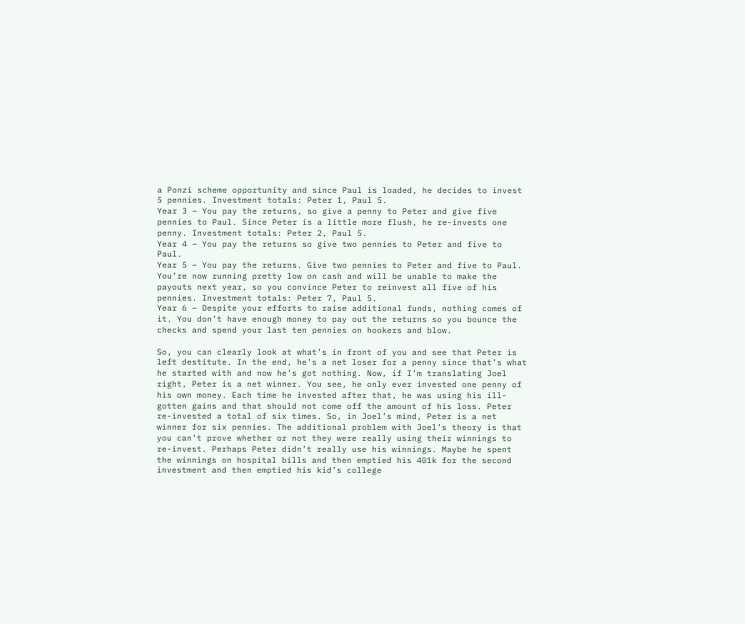a Ponzi scheme opportunity and since Paul is loaded, he decides to invest 5 pennies. Investment totals: Peter 1, Paul 5.
Year 3 – You pay the returns, so give a penny to Peter and give five pennies to Paul. Since Peter is a little more flush, he re-invests one penny. Investment totals: Peter 2, Paul 5.
Year 4 – You pay the returns so give two pennies to Peter and five to Paul.
Year 5 – You pay the returns. Give two pennies to Peter and five to Paul. You’re now running pretty low on cash and will be unable to make the payouts next year, so you convince Peter to reinvest all five of his pennies. Investment totals: Peter 7, Paul 5.
Year 6 – Despite your efforts to raise additional funds, nothing comes of it. You don’t have enough money to pay out the returns so you bounce the checks and spend your last ten pennies on hookers and blow.

So, you can clearly look at what’s in front of you and see that Peter is left destitute. In the end, he’s a net loser for a penny since that’s what he started with and now he’s got nothing. Now, if I’m translating Joel right, Peter is a net winner. You see, he only ever invested one penny of his own money. Each time he invested after that, he was using his ill-gotten gains and that should not come off the amount of his loss. Peter re-invested a total of six times. So, in Joel’s mind, Peter is a net winner for six pennies. The additional problem with Joel’s theory is that you can’t prove whether or not they were really using their winnings to re-invest. Perhaps Peter didn’t really use his winnings. Maybe he spent the winnings on hospital bills and then emptied his 401k for the second investment and then emptied his kid’s college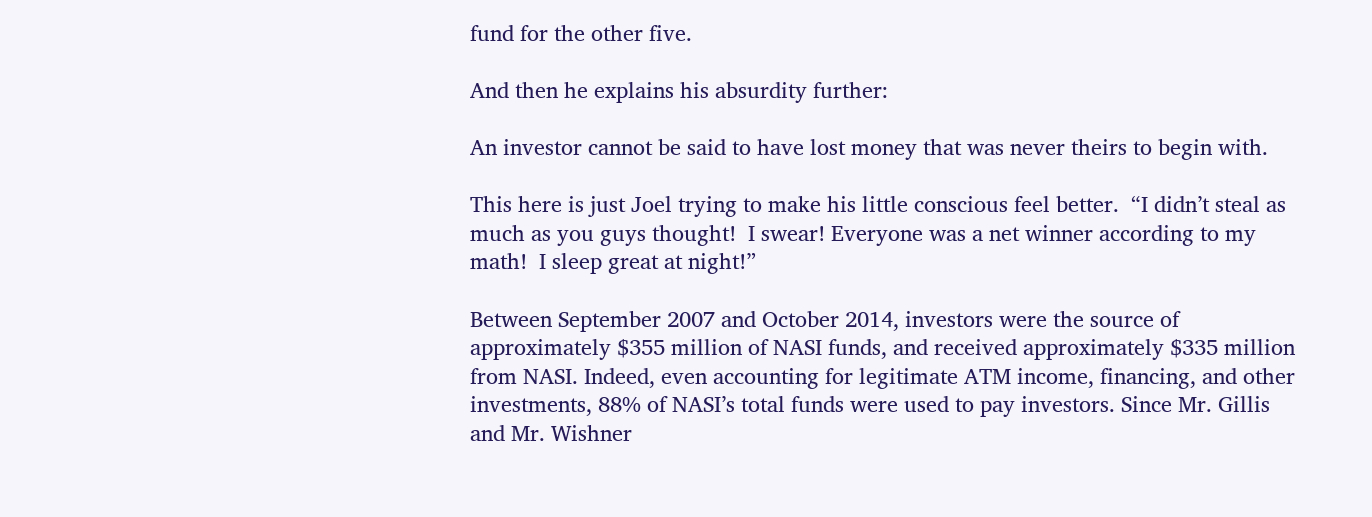fund for the other five.

And then he explains his absurdity further:

An investor cannot be said to have lost money that was never theirs to begin with.

This here is just Joel trying to make his little conscious feel better.  “I didn’t steal as much as you guys thought!  I swear! Everyone was a net winner according to my math!  I sleep great at night!”

Between September 2007 and October 2014, investors were the source of approximately $355 million of NASI funds, and received approximately $335 million from NASI. Indeed, even accounting for legitimate ATM income, financing, and other investments, 88% of NASI’s total funds were used to pay investors. Since Mr. Gillis and Mr. Wishner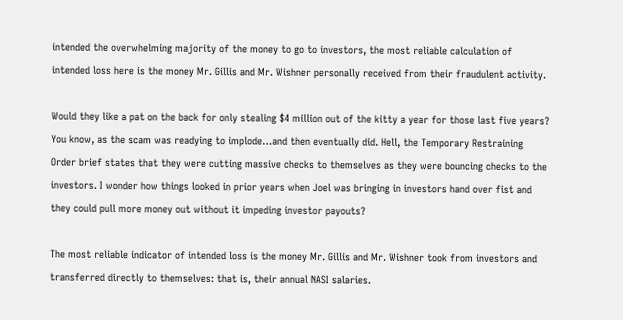intended the overwhelming majority of the money to go to investors, the most reliable calculation of intended loss here is the money Mr. Gillis and Mr. Wishner personally received from their fraudulent activity.

Would they like a pat on the back for only stealing $4 million out of the kitty a year for those last five years? You know, as the scam was readying to implode…and then eventually did. Hell, the Temporary Restraining Order brief states that they were cutting massive checks to themselves as they were bouncing checks to the investors. I wonder how things looked in prior years when Joel was bringing in investors hand over fist and they could pull more money out without it impeding investor payouts?

The most reliable indicator of intended loss is the money Mr. Gillis and Mr. Wishner took from investors and transferred directly to themselves: that is, their annual NASI salaries.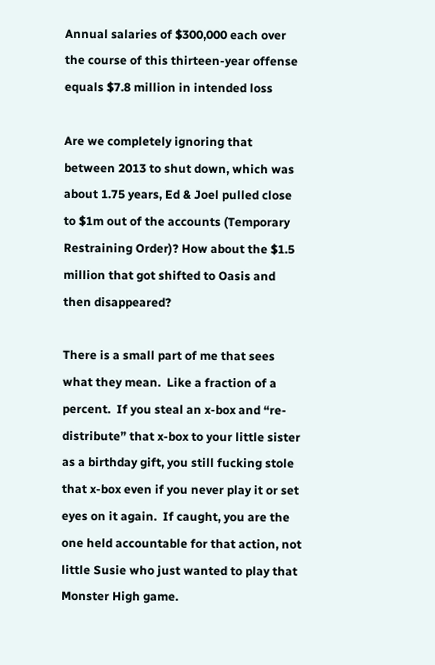Annual salaries of $300,000 each over the course of this thirteen-year offense equals $7.8 million in intended loss

Are we completely ignoring that between 2013 to shut down, which was about 1.75 years, Ed & Joel pulled close to $1m out of the accounts (Temporary Restraining Order)? How about the $1.5 million that got shifted to Oasis and then disappeared?

There is a small part of me that sees what they mean.  Like a fraction of a percent.  If you steal an x-box and “re-distribute” that x-box to your little sister as a birthday gift, you still fucking stole that x-box even if you never play it or set eyes on it again.  If caught, you are the one held accountable for that action, not little Susie who just wanted to play that Monster High game.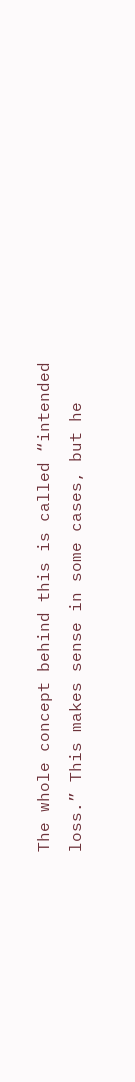The whole concept behind this is called “intended loss.” This makes sense in some cases, but he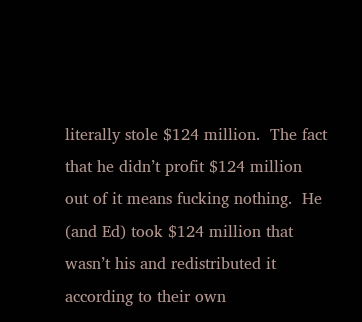literally stole $124 million.  The fact that he didn’t profit $124 million out of it means fucking nothing.  He (and Ed) took $124 million that wasn’t his and redistributed it according to their own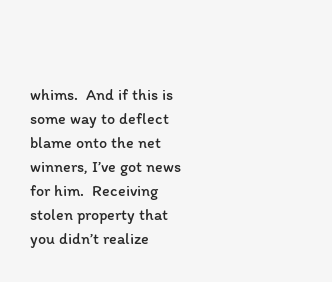whims.  And if this is some way to deflect blame onto the net winners, I’ve got news for him.  Receiving stolen property that you didn’t realize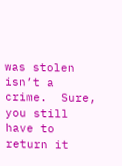was stolen isn’t a crime.  Sure, you still have to return it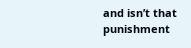and isn’t that punishment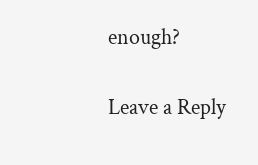enough?

Leave a Reply